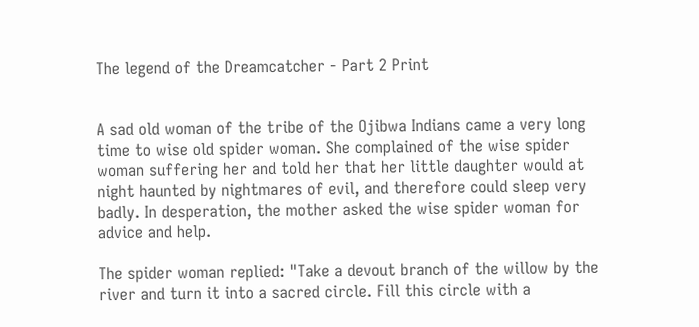The legend of the Dreamcatcher - Part 2 Print


A sad old woman of the tribe of the Ojibwa Indians came a very long time to wise old spider woman. She complained of the wise spider woman suffering her and told her that her little daughter would at night haunted by nightmares of evil, and therefore could sleep very badly. In desperation, the mother asked the wise spider woman for advice and help.

The spider woman replied: "Take a devout branch of the willow by the river and turn it into a sacred circle. Fill this circle with a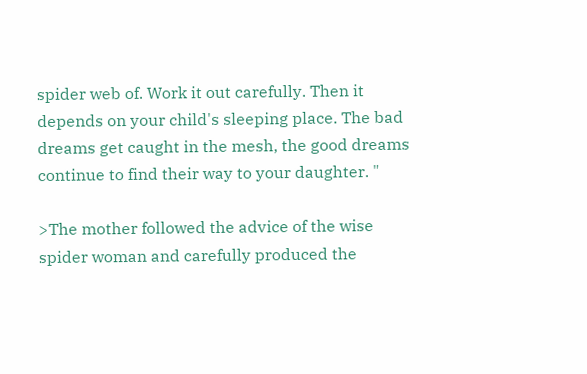spider web of. Work it out carefully. Then it depends on your child's sleeping place. The bad dreams get caught in the mesh, the good dreams continue to find their way to your daughter. "

>The mother followed the advice of the wise spider woman and carefully produced the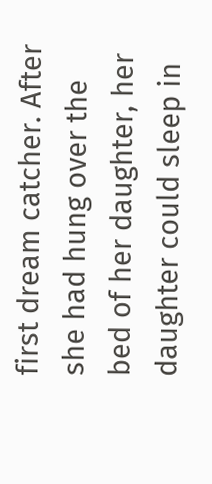first dream catcher. After she had hung over the bed of her daughter, her daughter could sleep in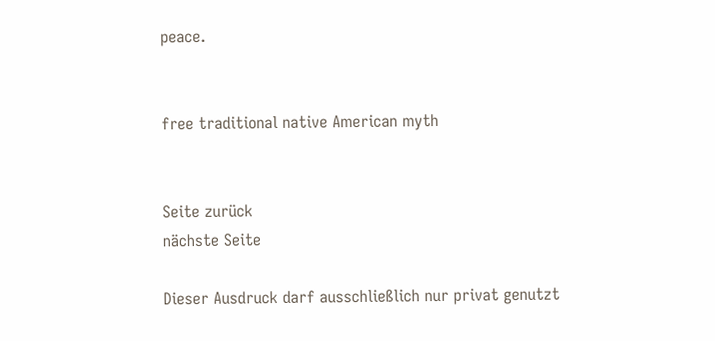peace.


free traditional native American myth


Seite zurück
nächste Seite

Dieser Ausdruck darf ausschließlich nur privat genutzt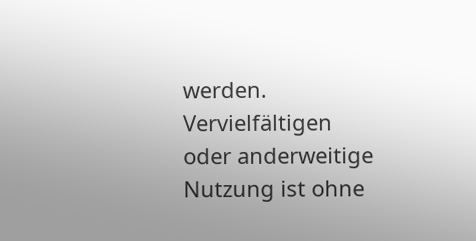werden.
Vervielfältigen oder anderweitige Nutzung ist ohne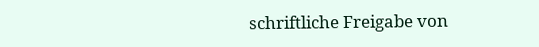schriftliche Freigabe von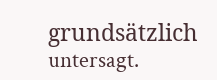grundsätzlich untersagt.